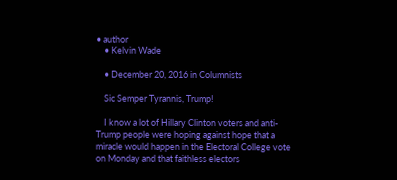• author
    • Kelvin Wade

    • December 20, 2016 in Columnists

    Sic Semper Tyrannis, Trump!

    I know a lot of Hillary Clinton voters and anti-Trump people were hoping against hope that a miracle would happen in the Electoral College vote on Monday and that faithless electors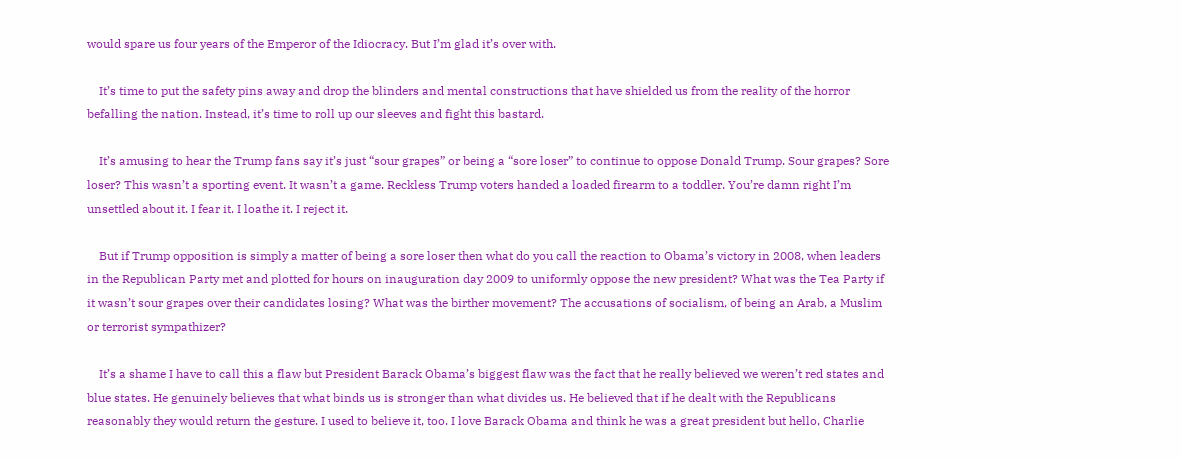would spare us four years of the Emperor of the Idiocracy. But I’m glad it’s over with.

    It’s time to put the safety pins away and drop the blinders and mental constructions that have shielded us from the reality of the horror befalling the nation. Instead, it’s time to roll up our sleeves and fight this bastard.

    It’s amusing to hear the Trump fans say it’s just “sour grapes” or being a “sore loser” to continue to oppose Donald Trump. Sour grapes? Sore loser? This wasn’t a sporting event. It wasn’t a game. Reckless Trump voters handed a loaded firearm to a toddler. You’re damn right I’m unsettled about it. I fear it. I loathe it. I reject it.

    But if Trump opposition is simply a matter of being a sore loser then what do you call the reaction to Obama’s victory in 2008, when leaders in the Republican Party met and plotted for hours on inauguration day 2009 to uniformly oppose the new president? What was the Tea Party if it wasn’t sour grapes over their candidates losing? What was the birther movement? The accusations of socialism, of being an Arab, a Muslim or terrorist sympathizer?

    It’s a shame I have to call this a flaw but President Barack Obama’s biggest flaw was the fact that he really believed we weren’t red states and blue states. He genuinely believes that what binds us is stronger than what divides us. He believed that if he dealt with the Republicans reasonably they would return the gesture. I used to believe it, too. I love Barack Obama and think he was a great president but hello, Charlie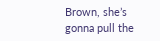Brown, she’s gonna pull the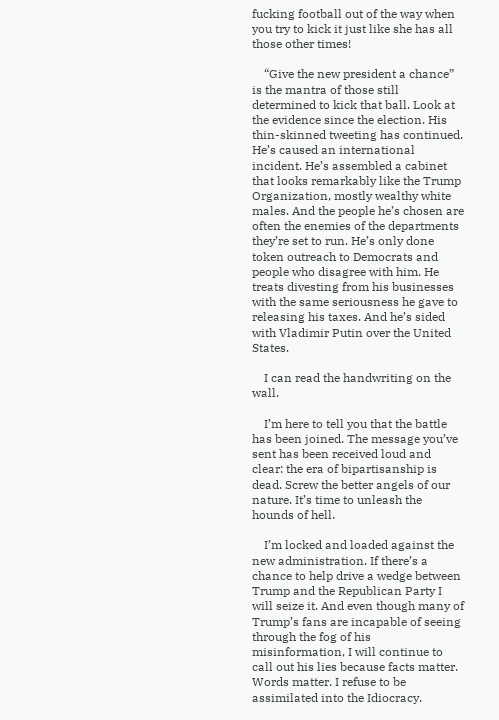fucking football out of the way when you try to kick it just like she has all those other times!

    “Give the new president a chance” is the mantra of those still determined to kick that ball. Look at the evidence since the election. His thin-skinned tweeting has continued. He’s caused an international incident. He’s assembled a cabinet that looks remarkably like the Trump Organization, mostly wealthy white males. And the people he’s chosen are often the enemies of the departments they’re set to run. He’s only done token outreach to Democrats and people who disagree with him. He treats divesting from his businesses with the same seriousness he gave to releasing his taxes. And he’s sided with Vladimir Putin over the United States.

    I can read the handwriting on the wall.

    I’m here to tell you that the battle has been joined. The message you’ve sent has been received loud and clear: the era of bipartisanship is dead. Screw the better angels of our nature. It’s time to unleash the hounds of hell.

    I’m locked and loaded against the new administration. If there’s a chance to help drive a wedge between Trump and the Republican Party I will seize it. And even though many of Trump’s fans are incapable of seeing through the fog of his misinformation, I will continue to call out his lies because facts matter. Words matter. I refuse to be assimilated into the Idiocracy.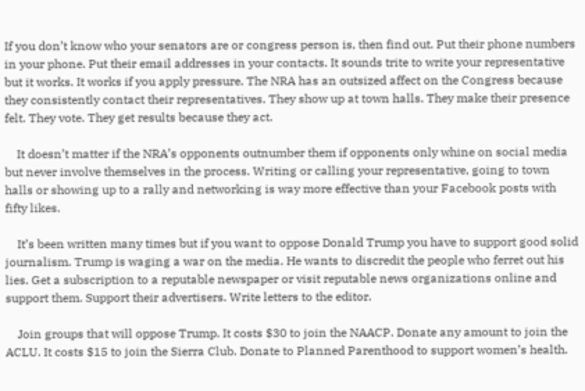If you don’t know who your senators are or congress person is, then find out. Put their phone numbers in your phone. Put their email addresses in your contacts. It sounds trite to write your representative but it works. It works if you apply pressure. The NRA has an outsized affect on the Congress because they consistently contact their representatives. They show up at town halls. They make their presence felt. They vote. They get results because they act.

    It doesn’t matter if the NRA’s opponents outnumber them if opponents only whine on social media but never involve themselves in the process. Writing or calling your representative, going to town halls or showing up to a rally and networking is way more effective than your Facebook posts with fifty likes.

    It’s been written many times but if you want to oppose Donald Trump you have to support good solid journalism. Trump is waging a war on the media. He wants to discredit the people who ferret out his lies. Get a subscription to a reputable newspaper or visit reputable news organizations online and support them. Support their advertisers. Write letters to the editor.

    Join groups that will oppose Trump. It costs $30 to join the NAACP. Donate any amount to join the ACLU. It costs $15 to join the Sierra Club. Donate to Planned Parenthood to support women’s health.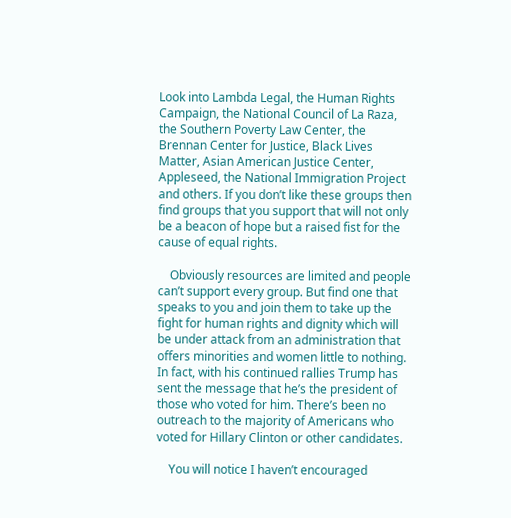Look into Lambda Legal, the Human Rights Campaign, the National Council of La Raza, the Southern Poverty Law Center, the Brennan Center for Justice, Black Lives Matter, Asian American Justice Center, Appleseed, the National Immigration Project and others. If you don’t like these groups then find groups that you support that will not only be a beacon of hope but a raised fist for the cause of equal rights.

    Obviously resources are limited and people can’t support every group. But find one that speaks to you and join them to take up the fight for human rights and dignity which will be under attack from an administration that offers minorities and women little to nothing. In fact, with his continued rallies Trump has sent the message that he’s the president of those who voted for him. There’s been no outreach to the majority of Americans who voted for Hillary Clinton or other candidates.

    You will notice I haven’t encouraged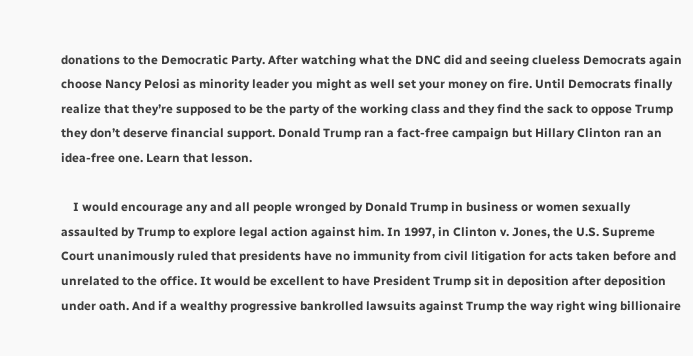donations to the Democratic Party. After watching what the DNC did and seeing clueless Democrats again choose Nancy Pelosi as minority leader you might as well set your money on fire. Until Democrats finally realize that they’re supposed to be the party of the working class and they find the sack to oppose Trump they don’t deserve financial support. Donald Trump ran a fact-free campaign but Hillary Clinton ran an idea-free one. Learn that lesson.

    I would encourage any and all people wronged by Donald Trump in business or women sexually assaulted by Trump to explore legal action against him. In 1997, in Clinton v. Jones, the U.S. Supreme Court unanimously ruled that presidents have no immunity from civil litigation for acts taken before and unrelated to the office. It would be excellent to have President Trump sit in deposition after deposition under oath. And if a wealthy progressive bankrolled lawsuits against Trump the way right wing billionaire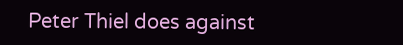Peter Thiel does against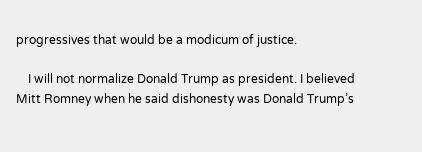progressives that would be a modicum of justice.

    I will not normalize Donald Trump as president. I believed Mitt Romney when he said dishonesty was Donald Trump’s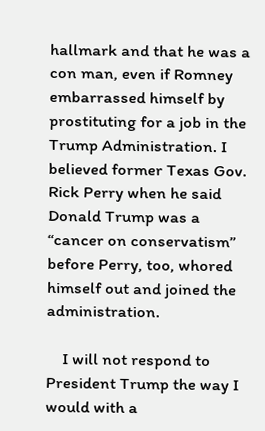hallmark and that he was a con man, even if Romney embarrassed himself by prostituting for a job in the Trump Administration. I believed former Texas Gov. Rick Perry when he said Donald Trump was a “cancer on conservatism” before Perry, too, whored himself out and joined the administration.

    I will not respond to President Trump the way I would with a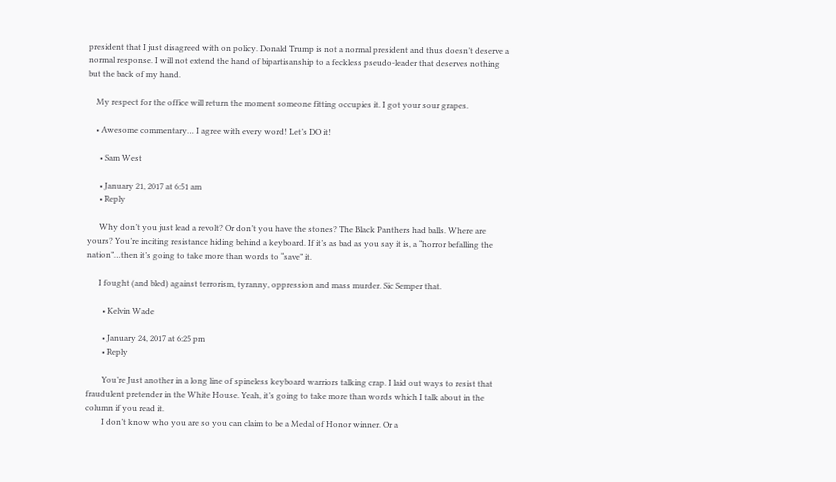president that I just disagreed with on policy. Donald Trump is not a normal president and thus doesn’t deserve a normal response. I will not extend the hand of bipartisanship to a feckless pseudo-leader that deserves nothing but the back of my hand.

    My respect for the office will return the moment someone fitting occupies it. I got your sour grapes.

    • Awesome commentary… I agree with every word! Let’s DO it!

      • Sam West

      • January 21, 2017 at 6:51 am
      • Reply

      Why don’t you just lead a revolt? Or don’t you have the stones? The Black Panthers had balls. Where are yours? You’re inciting resistance hiding behind a keyboard. If it’s as bad as you say it is, a “horror befalling the nation”…then it’s going to take more than words to “save” it.

      I fought (and bled) against terrorism, tyranny, oppression and mass murder. Sic Semper that.

        • Kelvin Wade

        • January 24, 2017 at 6:25 pm
        • Reply

        You’re Just another in a long line of spineless keyboard warriors talking crap. I laid out ways to resist that fraudulent pretender in the White House. Yeah, it’s going to take more than words which I talk about in the column if you read it.
        I don’t know who you are so you can claim to be a Medal of Honor winner. Or a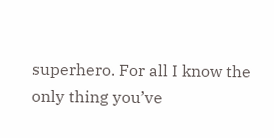superhero. For all I know the only thing you’ve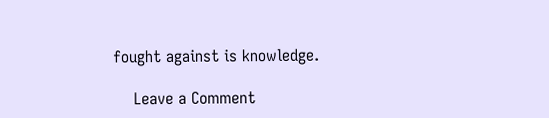fought against is knowledge.

    Leave a Comment